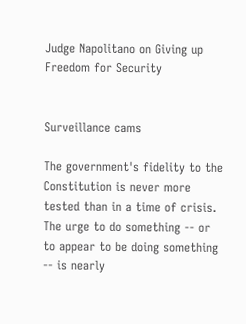Judge Napolitano on Giving up Freedom for Security


Surveillance cams

The government's fidelity to the Constitution is never more tested than in a time of crisis. The urge to do something -- or to appear to be doing something -- is nearly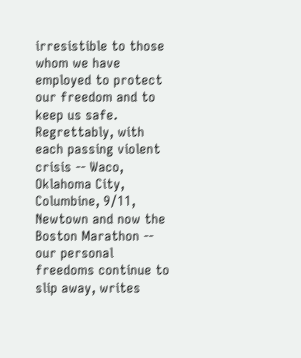irresistible to those whom we have employed to protect our freedom and to keep us safe. Regrettably, with each passing violent crisis -- Waco, Oklahoma City, Columbine, 9/11, Newtown and now the Boston Marathon -- our personal freedoms continue to slip away, writes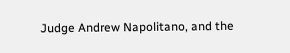Judge Andrew Napolitano, and the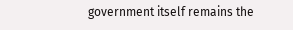government itself remains the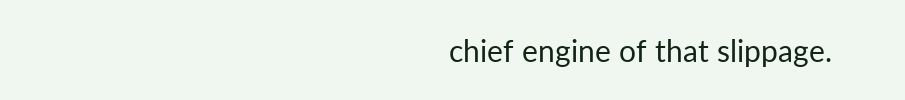chief engine of that slippage.